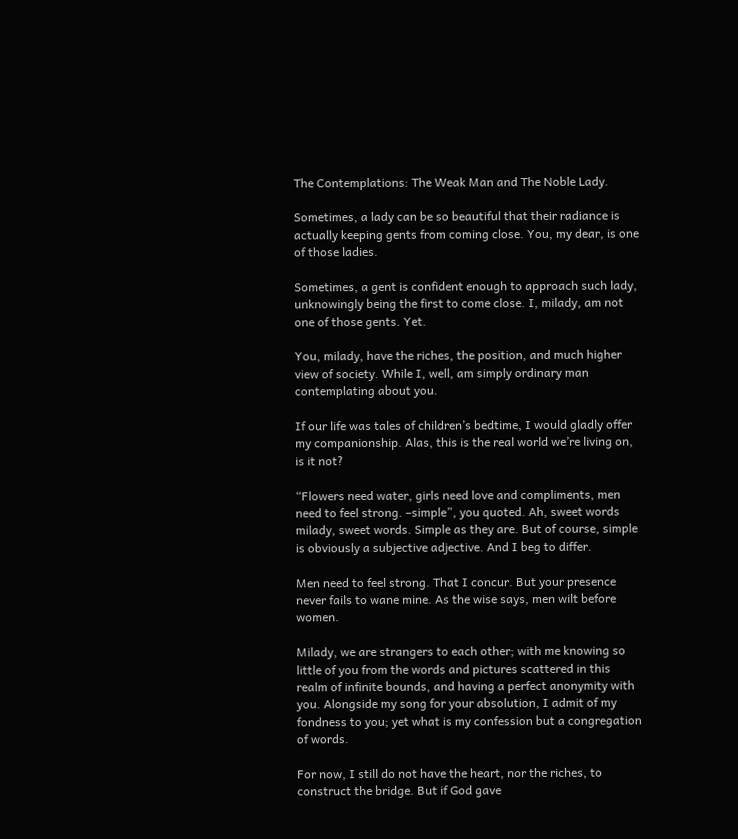The Contemplations: The Weak Man and The Noble Lady.

Sometimes, a lady can be so beautiful that their radiance is actually keeping gents from coming close. You, my dear, is one of those ladies.

Sometimes, a gent is confident enough to approach such lady, unknowingly being the first to come close. I, milady, am not one of those gents. Yet.

You, milady, have the riches, the position, and much higher view of society. While I, well, am simply ordinary man contemplating about you.

If our life was tales of children’s bedtime, I would gladly offer my companionship. Alas, this is the real world we’re living on, is it not?

“Flowers need water, girls need love and compliments, men need to feel strong. –simple”, you quoted. Ah, sweet words milady, sweet words. Simple as they are. But of course, simple is obviously a subjective adjective. And I beg to differ.

Men need to feel strong. That I concur. But your presence never fails to wane mine. As the wise says, men wilt before women.

Milady, we are strangers to each other; with me knowing so little of you from the words and pictures scattered in this realm of infinite bounds, and having a perfect anonymity with you. Alongside my song for your absolution, I admit of my fondness to you; yet what is my confession but a congregation of words.

For now, I still do not have the heart, nor the riches, to construct the bridge. But if God gave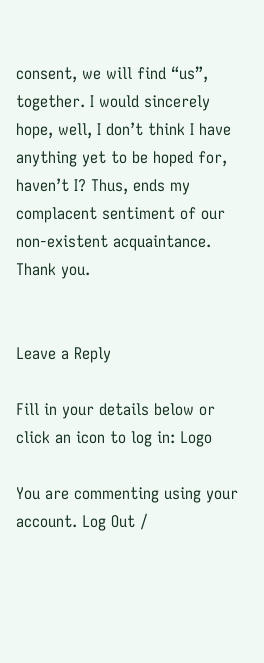consent, we will find “us”, together. I would sincerely hope, well, I don’t think I have anything yet to be hoped for, haven’t I? Thus, ends my complacent sentiment of our non-existent acquaintance. Thank you.


Leave a Reply

Fill in your details below or click an icon to log in: Logo

You are commenting using your account. Log Out /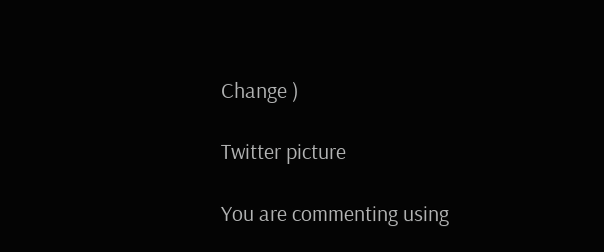Change )

Twitter picture

You are commenting using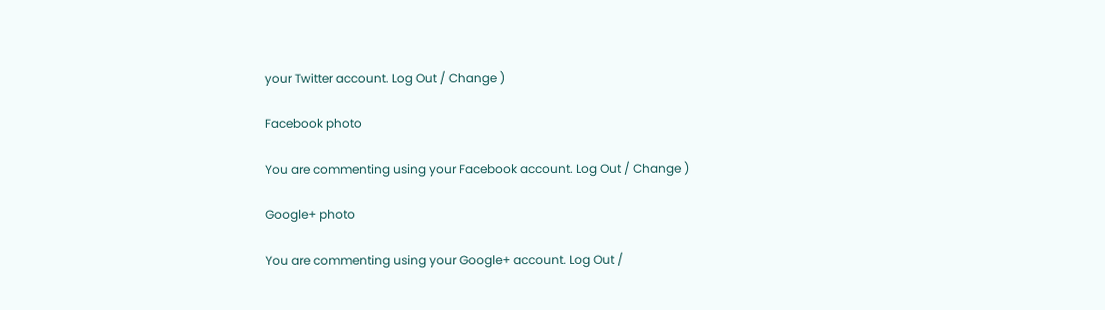your Twitter account. Log Out / Change )

Facebook photo

You are commenting using your Facebook account. Log Out / Change )

Google+ photo

You are commenting using your Google+ account. Log Out /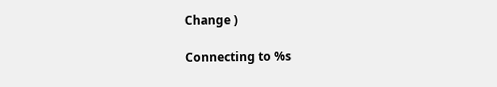Change )

Connecting to %s